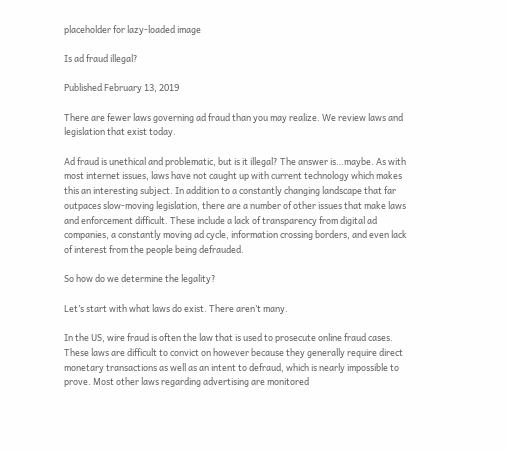placeholder for lazy-loaded image

Is ad fraud illegal?

Published February 13, 2019

There are fewer laws governing ad fraud than you may realize. We review laws and legislation that exist today.

Ad fraud is unethical and problematic, but is it illegal? The answer is…maybe. As with most internet issues, laws have not caught up with current technology which makes this an interesting subject. In addition to a constantly changing landscape that far outpaces slow-moving legislation, there are a number of other issues that make laws and enforcement difficult. These include a lack of transparency from digital ad companies, a constantly moving ad cycle, information crossing borders, and even lack of interest from the people being defrauded.

So how do we determine the legality?

Let’s start with what laws do exist. There aren’t many.

In the US, wire fraud is often the law that is used to prosecute online fraud cases. These laws are difficult to convict on however because they generally require direct monetary transactions as well as an intent to defraud, which is nearly impossible to prove. Most other laws regarding advertising are monitored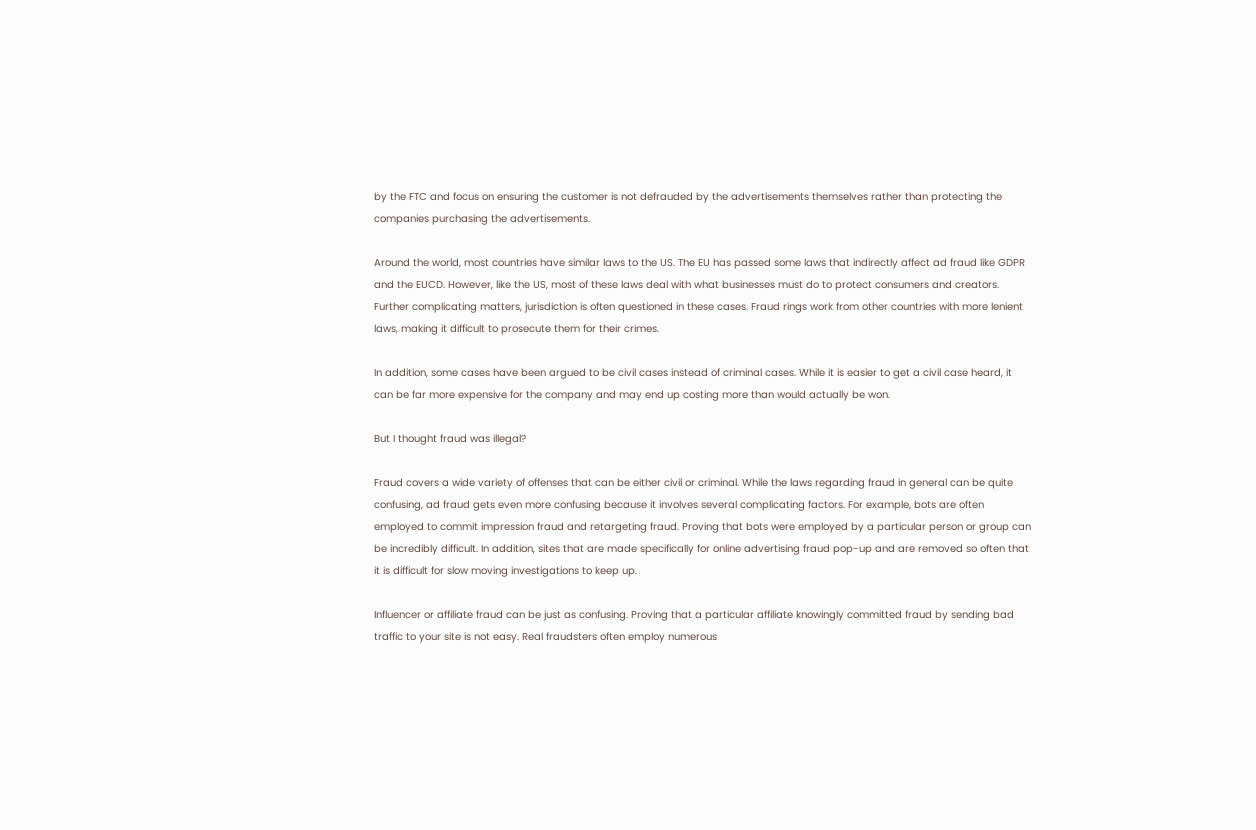by the FTC and focus on ensuring the customer is not defrauded by the advertisements themselves rather than protecting the companies purchasing the advertisements.

Around the world, most countries have similar laws to the US. The EU has passed some laws that indirectly affect ad fraud like GDPR and the EUCD. However, like the US, most of these laws deal with what businesses must do to protect consumers and creators. Further complicating matters, jurisdiction is often questioned in these cases. Fraud rings work from other countries with more lenient laws, making it difficult to prosecute them for their crimes.

In addition, some cases have been argued to be civil cases instead of criminal cases. While it is easier to get a civil case heard, it can be far more expensive for the company and may end up costing more than would actually be won.

But I thought fraud was illegal?

Fraud covers a wide variety of offenses that can be either civil or criminal. While the laws regarding fraud in general can be quite confusing, ad fraud gets even more confusing because it involves several complicating factors. For example, bots are often employed to commit impression fraud and retargeting fraud. Proving that bots were employed by a particular person or group can be incredibly difficult. In addition, sites that are made specifically for online advertising fraud pop-up and are removed so often that it is difficult for slow moving investigations to keep up.

Influencer or affiliate fraud can be just as confusing. Proving that a particular affiliate knowingly committed fraud by sending bad traffic to your site is not easy. Real fraudsters often employ numerous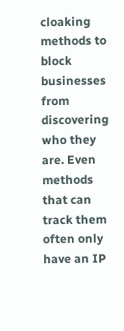cloaking methods to block businesses from discovering who they are. Even methods that can track them often only have an IP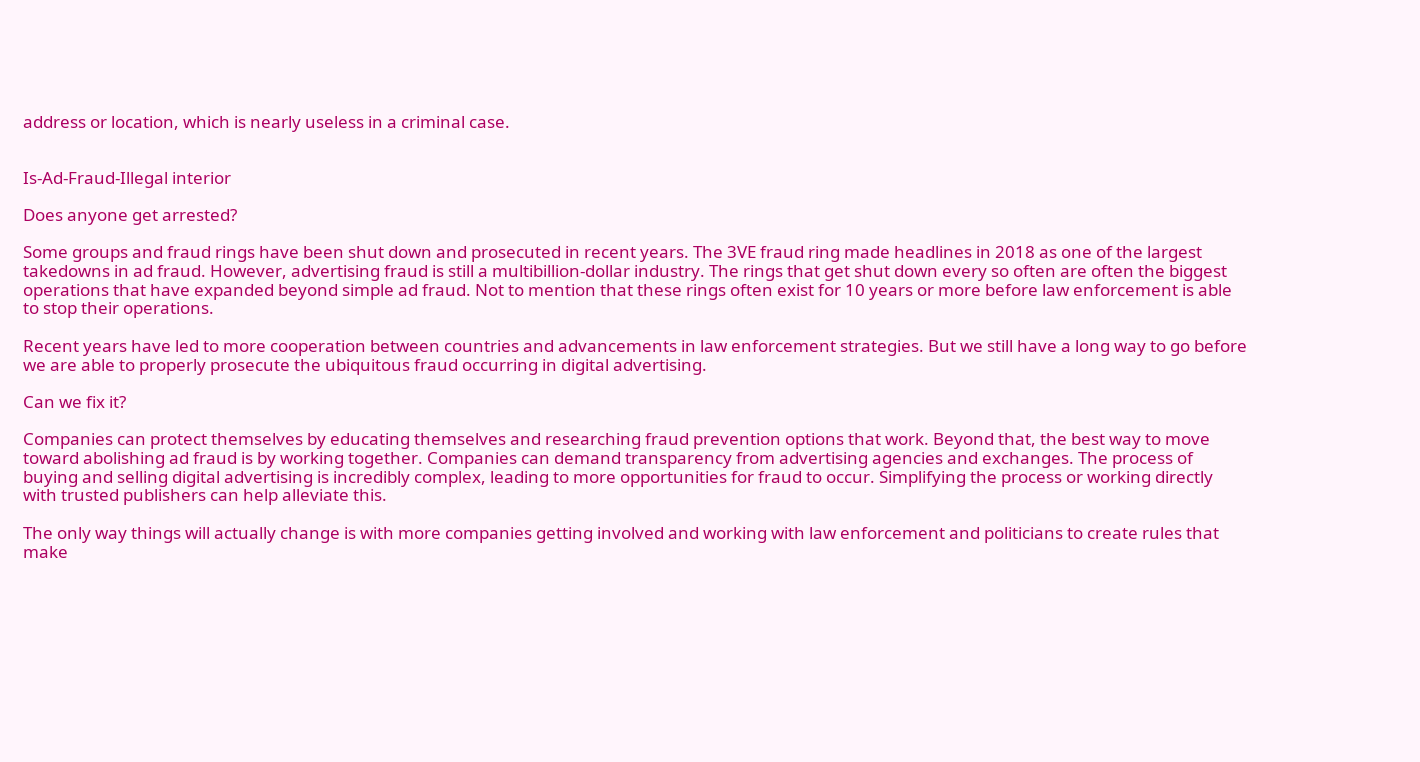address or location, which is nearly useless in a criminal case.


Is-Ad-Fraud-Illegal interior

Does anyone get arrested?

Some groups and fraud rings have been shut down and prosecuted in recent years. The 3VE fraud ring made headlines in 2018 as one of the largest takedowns in ad fraud. However, advertising fraud is still a multibillion-dollar industry. The rings that get shut down every so often are often the biggest operations that have expanded beyond simple ad fraud. Not to mention that these rings often exist for 10 years or more before law enforcement is able to stop their operations.

Recent years have led to more cooperation between countries and advancements in law enforcement strategies. But we still have a long way to go before we are able to properly prosecute the ubiquitous fraud occurring in digital advertising.

Can we fix it?

Companies can protect themselves by educating themselves and researching fraud prevention options that work. Beyond that, the best way to move toward abolishing ad fraud is by working together. Companies can demand transparency from advertising agencies and exchanges. The process of buying and selling digital advertising is incredibly complex, leading to more opportunities for fraud to occur. Simplifying the process or working directly with trusted publishers can help alleviate this.

The only way things will actually change is with more companies getting involved and working with law enforcement and politicians to create rules that make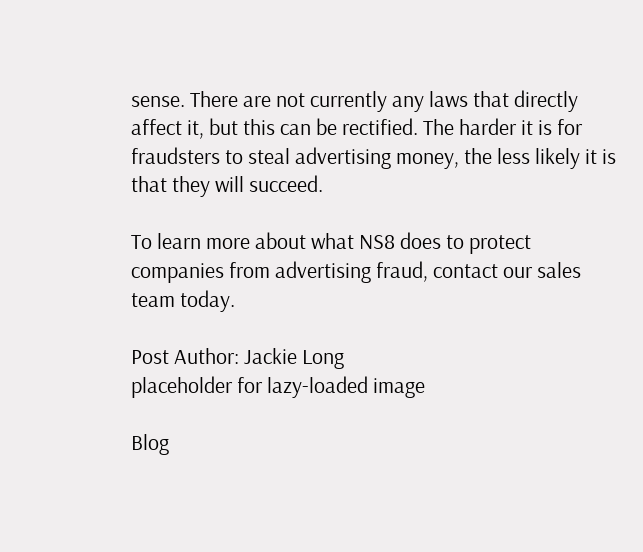sense. There are not currently any laws that directly affect it, but this can be rectified. The harder it is for fraudsters to steal advertising money, the less likely it is that they will succeed.

To learn more about what NS8 does to protect companies from advertising fraud, contact our sales team today.

Post Author: Jackie Long
placeholder for lazy-loaded image

Blog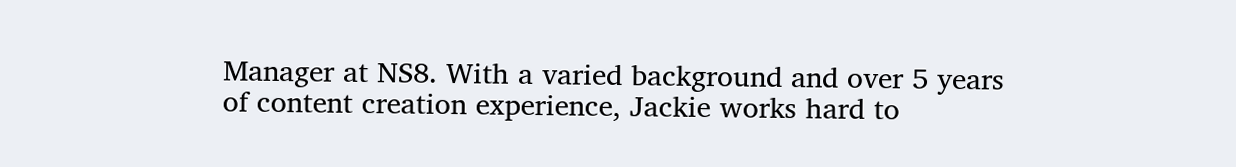Manager at NS8. With a varied background and over 5 years of content creation experience, Jackie works hard to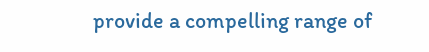provide a compelling range of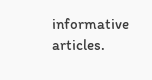informative articles.